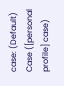case: (Default)
Case ([personal profile] case)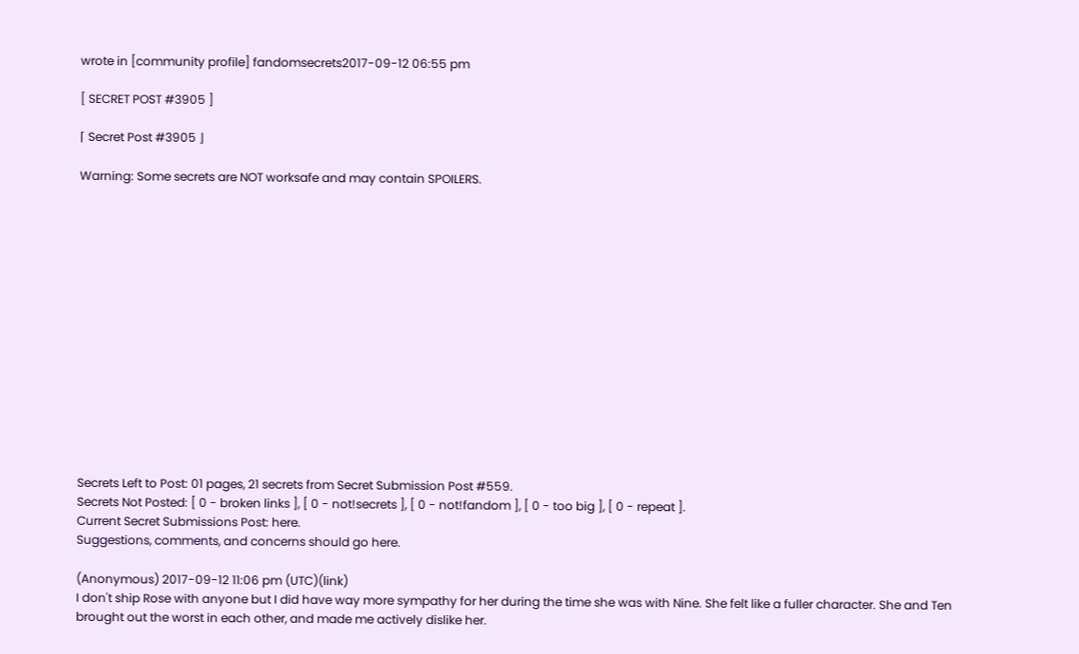wrote in [community profile] fandomsecrets2017-09-12 06:55 pm

[ SECRET POST #3905 ]

⌈ Secret Post #3905 ⌋

Warning: Some secrets are NOT worksafe and may contain SPOILERS.















Secrets Left to Post: 01 pages, 21 secrets from Secret Submission Post #559.
Secrets Not Posted: [ 0 - broken links ], [ 0 - not!secrets ], [ 0 - not!fandom ], [ 0 - too big ], [ 0 - repeat ].
Current Secret Submissions Post: here.
Suggestions, comments, and concerns should go here.

(Anonymous) 2017-09-12 11:06 pm (UTC)(link)
I don't ship Rose with anyone but I did have way more sympathy for her during the time she was with Nine. She felt like a fuller character. She and Ten brought out the worst in each other, and made me actively dislike her.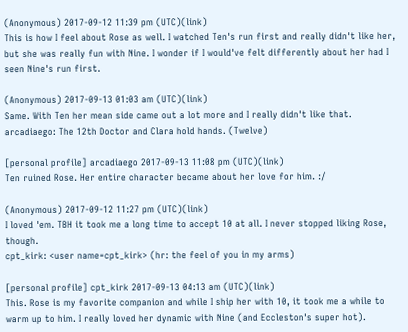(Anonymous) 2017-09-12 11:39 pm (UTC)(link)
This is how I feel about Rose as well. I watched Ten's run first and really didn't like her, but she was really fun with Nine. I wonder if I would've felt differently about her had I seen Nine's run first.

(Anonymous) 2017-09-13 01:03 am (UTC)(link)
Same. With Ten her mean side came out a lot more and I really didn't like that.
arcadiaego: The 12th Doctor and Clara hold hands. (Twelve)

[personal profile] arcadiaego 2017-09-13 11:08 pm (UTC)(link)
Ten ruined Rose. Her entire character became about her love for him. :/

(Anonymous) 2017-09-12 11:27 pm (UTC)(link)
I loved 'em. TBH it took me a long time to accept 10 at all. I never stopped liking Rose, though.
cpt_kirk: <user name=cpt_kirk> (hr: the feel of you in my arms)

[personal profile] cpt_kirk 2017-09-13 04:13 am (UTC)(link)
This. Rose is my favorite companion and while I ship her with 10, it took me a while to warm up to him. I really loved her dynamic with Nine (and Eccleston's super hot).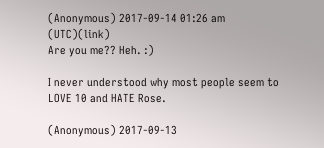(Anonymous) 2017-09-14 01:26 am (UTC)(link)
Are you me?? Heh. :)

I never understood why most people seem to LOVE 10 and HATE Rose.

(Anonymous) 2017-09-13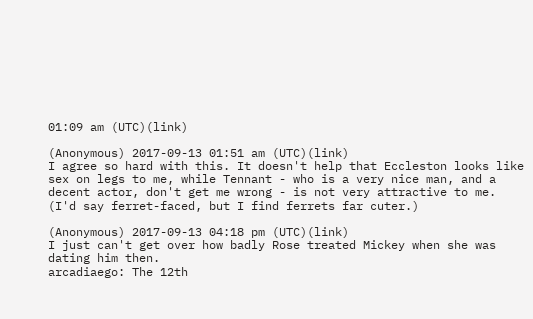01:09 am (UTC)(link)

(Anonymous) 2017-09-13 01:51 am (UTC)(link)
I agree so hard with this. It doesn't help that Eccleston looks like sex on legs to me, while Tennant - who is a very nice man, and a decent actor, don't get me wrong - is not very attractive to me. (I'd say ferret-faced, but I find ferrets far cuter.)

(Anonymous) 2017-09-13 04:18 pm (UTC)(link)
I just can't get over how badly Rose treated Mickey when she was dating him then.
arcadiaego: The 12th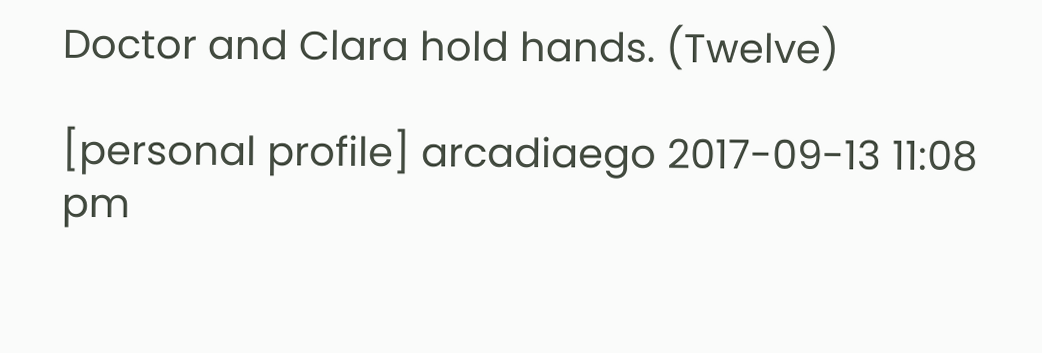Doctor and Clara hold hands. (Twelve)

[personal profile] arcadiaego 2017-09-13 11:08 pm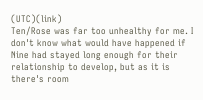(UTC)(link)
Ten/Rose was far too unhealthy for me. I don't know what would have happened if Nine had stayed long enough for their relationship to develop, but as it is there's room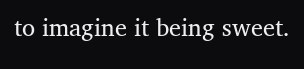to imagine it being sweet.